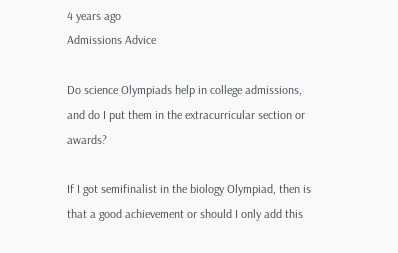4 years ago
Admissions Advice

Do science Olympiads help in college admissions, and do I put them in the extracurricular section or awards?

If I got semifinalist in the biology Olympiad, then is that a good achievement or should I only add this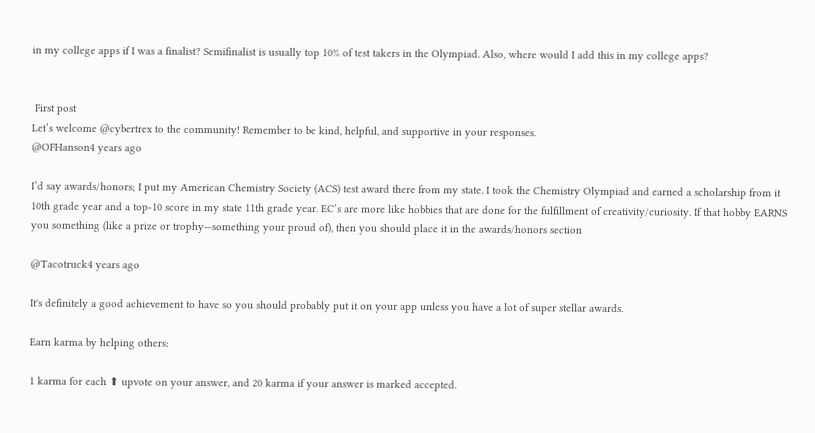in my college apps if I was a finalist? Semifinalist is usually top 10% of test takers in the Olympiad. Also, where would I add this in my college apps?


 First post
Let’s welcome @cybertrex to the community! Remember to be kind, helpful, and supportive in your responses.
@OFHanson4 years ago

I’d say awards/honors; I put my American Chemistry Society (ACS) test award there from my state. I took the Chemistry Olympiad and earned a scholarship from it 10th grade year and a top-10 score in my state 11th grade year. EC’s are more like hobbies that are done for the fulfillment of creativity/curiosity. If that hobby EARNS you something (like a prize or trophy—something your proud of), then you should place it in the awards/honors section

@Tacotruck4 years ago

It's definitely a good achievement to have so you should probably put it on your app unless you have a lot of super stellar awards.

Earn karma by helping others:

1 karma for each ⬆ upvote on your answer, and 20 karma if your answer is marked accepted.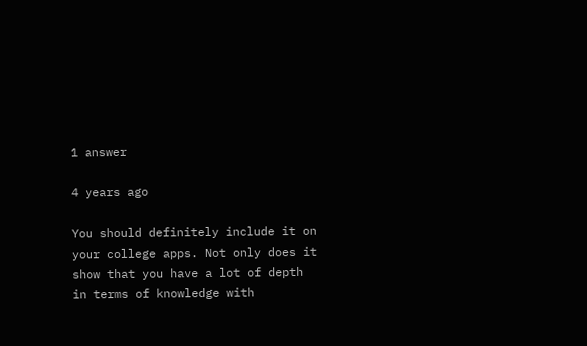1 answer

4 years ago

You should definitely include it on your college apps. Not only does it show that you have a lot of depth in terms of knowledge with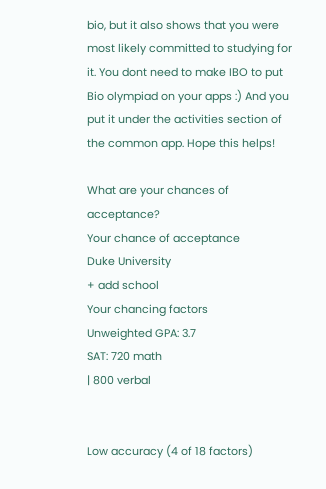bio, but it also shows that you were most likely committed to studying for it. You dont need to make IBO to put Bio olympiad on your apps :) And you put it under the activities section of the common app. Hope this helps!

What are your chances of acceptance?
Your chance of acceptance
Duke University
+ add school
Your chancing factors
Unweighted GPA: 3.7
SAT: 720 math
| 800 verbal


Low accuracy (4 of 18 factors)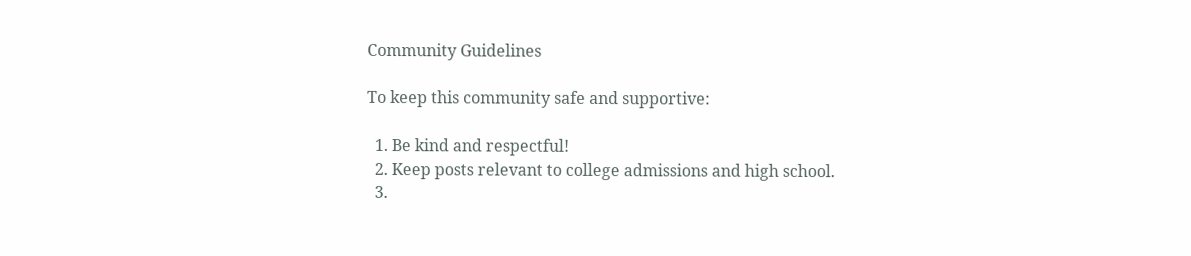Community Guidelines

To keep this community safe and supportive:

  1. Be kind and respectful!
  2. Keep posts relevant to college admissions and high school.
  3.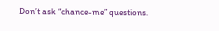Don’t ask “chance-me” questions.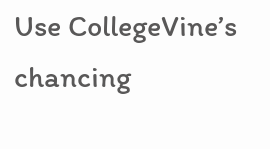Use CollegeVine’s chancing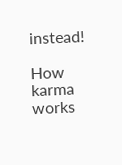instead!

How karma works